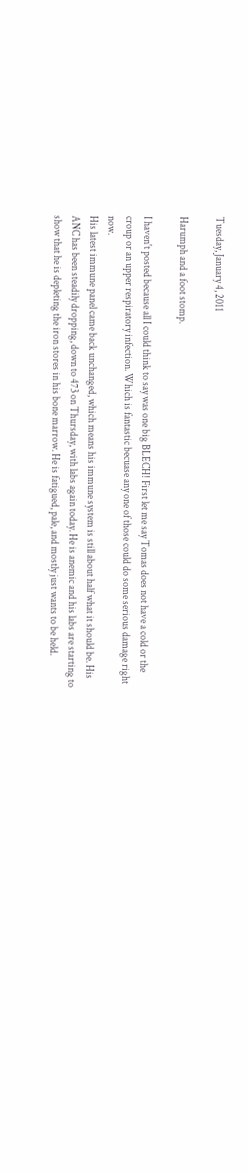Tuesday, January 4, 2011

Harumph and a foot stomp.

I haven't posted because all I could think to say was one big BLECH! First let me say Tomas does not have a cold or the croup or an upper respiratory infection. Which is fantastic becuase any one of those could do some serious damage right now.
His latest immune panel came back unchanged, which means his immune system is still about half what it should be. His ANC has been steadily dropping, down to 473 on Thursday, with labs again today. He is anemic and his labs are starting to show that he is depleting the iron stores in his bone marrow. He is fatigued, pale, and mostly just wants to be held.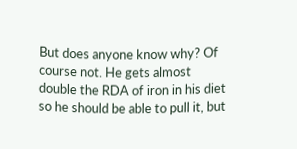But does anyone know why? Of course not. He gets almost double the RDA of iron in his diet so he should be able to pull it, but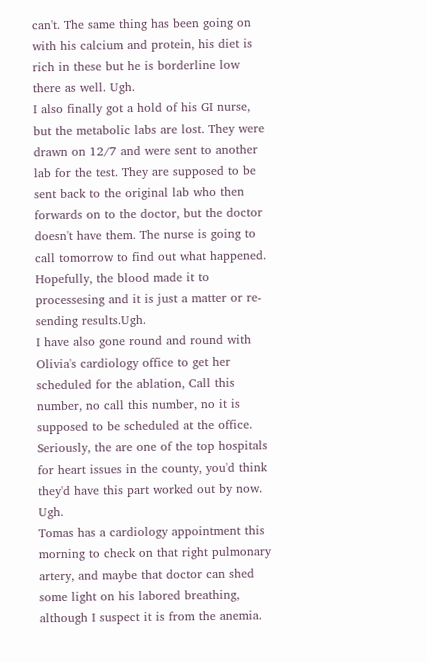can't. The same thing has been going on with his calcium and protein, his diet is rich in these but he is borderline low there as well. Ugh.
I also finally got a hold of his GI nurse, but the metabolic labs are lost. They were drawn on 12/7 and were sent to another lab for the test. They are supposed to be sent back to the original lab who then forwards on to the doctor, but the doctor doesn't have them. The nurse is going to call tomorrow to find out what happened. Hopefully, the blood made it to processesing and it is just a matter or re-sending results.Ugh.
I have also gone round and round with Olivia's cardiology office to get her scheduled for the ablation, Call this number, no call this number, no it is supposed to be scheduled at the office. Seriously, the are one of the top hospitals for heart issues in the county, you'd think they'd have this part worked out by now. Ugh.
Tomas has a cardiology appointment this morning to check on that right pulmonary artery, and maybe that doctor can shed some light on his labored breathing, although I suspect it is from the anemia.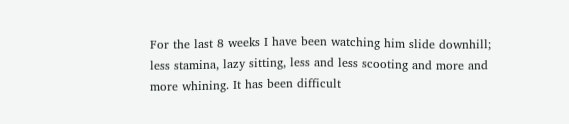For the last 8 weeks I have been watching him slide downhill; less stamina, lazy sitting, less and less scooting and more and more whining. It has been difficult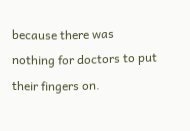because there was nothing for doctors to put their fingers on.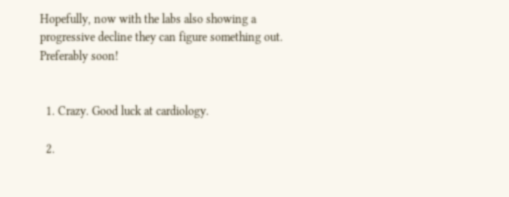Hopefully, now with the labs also showing a progressive decline they can figure something out. Preferably soon!


  1. Crazy. Good luck at cardiology.

  2.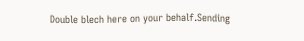Double blech here on your behalf.Sending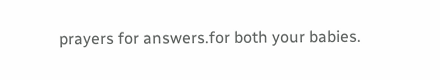prayers for answers.for both your babies.